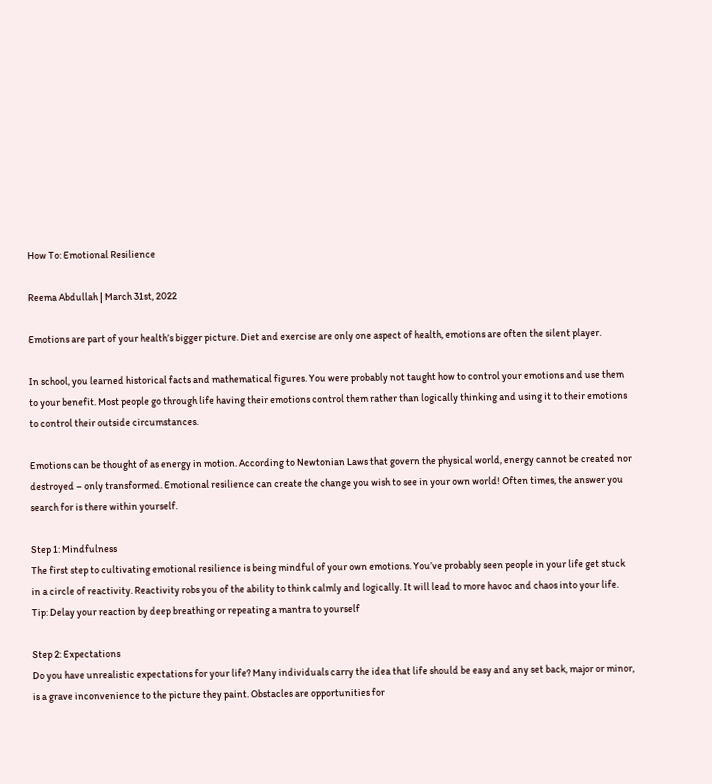How To: Emotional Resilience

Reema Abdullah | March 31st, 2022

Emotions are part of your health’s bigger picture. Diet and exercise are only one aspect of health, emotions are often the silent player.

In school, you learned historical facts and mathematical figures. You were probably not taught how to control your emotions and use them to your benefit. Most people go through life having their emotions control them rather than logically thinking and using it to their emotions to control their outside circumstances.

Emotions can be thought of as energy in motion. According to Newtonian Laws that govern the physical world, energy cannot be created nor destroyed – only transformed. Emotional resilience can create the change you wish to see in your own world! Often times, the answer you search for is there within yourself.

Step 1: Mindfulness
The first step to cultivating emotional resilience is being mindful of your own emotions. You’ve probably seen people in your life get stuck in a circle of reactivity. Reactivity robs you of the ability to think calmly and logically. It will lead to more havoc and chaos into your life.
Tip: Delay your reaction by deep breathing or repeating a mantra to yourself

Step 2: Expectations
Do you have unrealistic expectations for your life? Many individuals carry the idea that life should be easy and any set back, major or minor, is a grave inconvenience to the picture they paint. Obstacles are opportunities for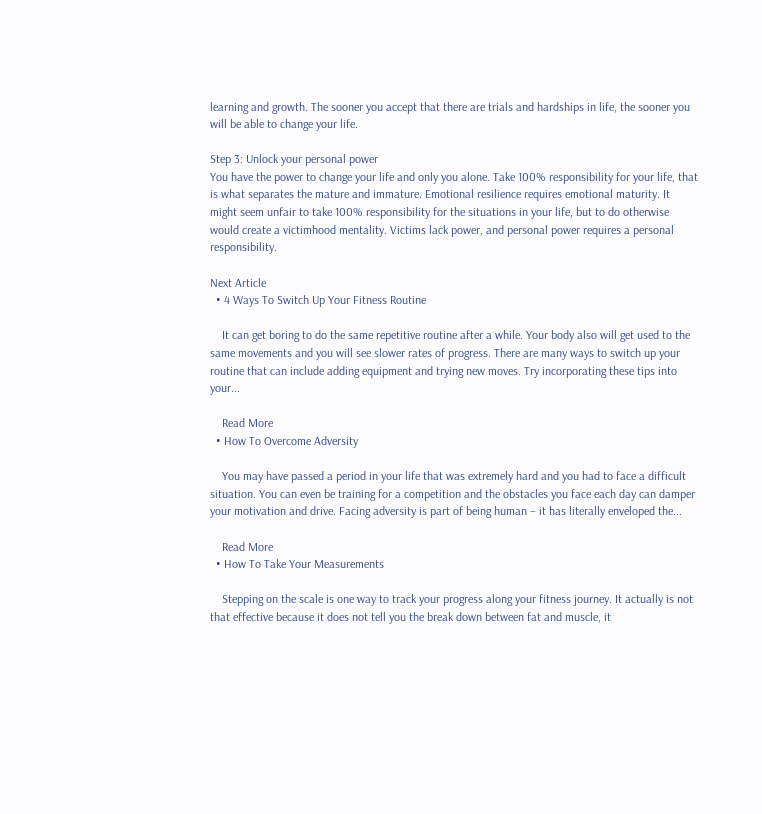learning and growth. The sooner you accept that there are trials and hardships in life, the sooner you will be able to change your life.

Step 3: Unlock your personal power
You have the power to change your life and only you alone. Take 100% responsibility for your life, that is what separates the mature and immature. Emotional resilience requires emotional maturity. It might seem unfair to take 100% responsibility for the situations in your life, but to do otherwise would create a victimhood mentality. Victims lack power, and personal power requires a personal responsibility.

Next Article
  • 4 Ways To Switch Up Your Fitness Routine

    It can get boring to do the same repetitive routine after a while. Your body also will get used to the same movements and you will see slower rates of progress. There are many ways to switch up your routine that can include adding equipment and trying new moves. Try incorporating these tips into your...

    Read More
  • How To Overcome Adversity

    You may have passed a period in your life that was extremely hard and you had to face a difficult situation. You can even be training for a competition and the obstacles you face each day can damper your motivation and drive. Facing adversity is part of being human – it has literally enveloped the...

    Read More
  • How To Take Your Measurements

    Stepping on the scale is one way to track your progress along your fitness journey. It actually is not that effective because it does not tell you the break down between fat and muscle, it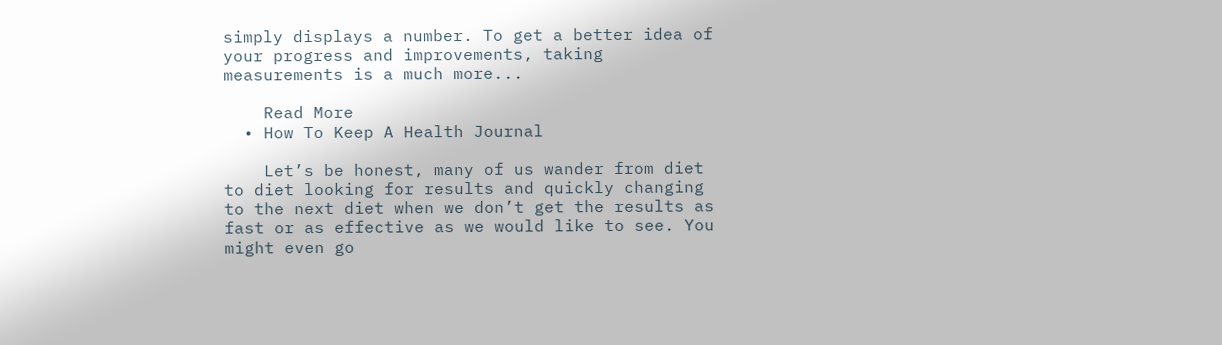simply displays a number. To get a better idea of your progress and improvements, taking measurements is a much more...

    Read More
  • How To Keep A Health Journal

    Let’s be honest, many of us wander from diet to diet looking for results and quickly changing to the next diet when we don’t get the results as fast or as effective as we would like to see. You might even go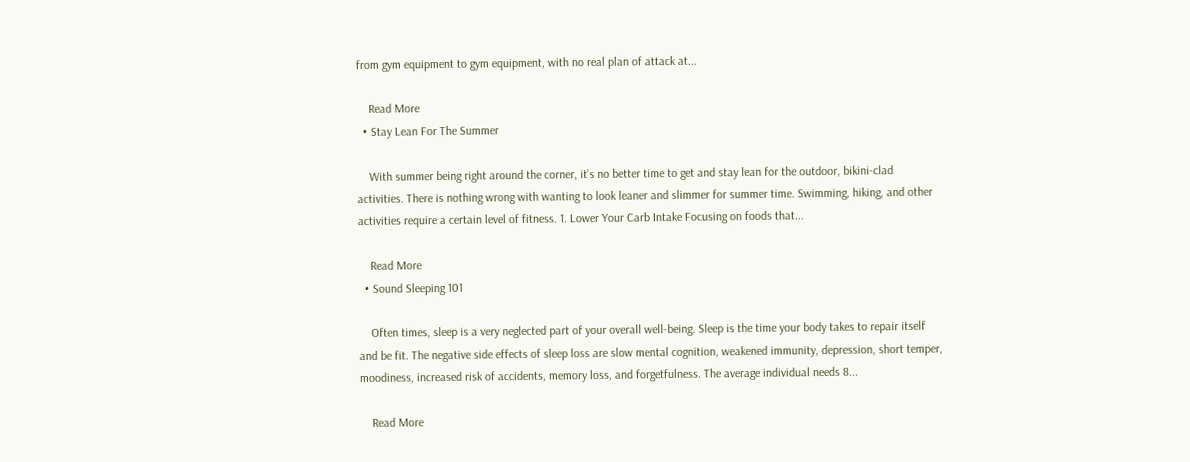from gym equipment to gym equipment, with no real plan of attack at...

    Read More
  • Stay Lean For The Summer

    With summer being right around the corner, it’s no better time to get and stay lean for the outdoor, bikini-clad activities. There is nothing wrong with wanting to look leaner and slimmer for summer time. Swimming, hiking, and other activities require a certain level of fitness. 1. Lower Your Carb Intake Focusing on foods that...

    Read More
  • Sound Sleeping 101

    Often times, sleep is a very neglected part of your overall well-being. Sleep is the time your body takes to repair itself and be fit. The negative side effects of sleep loss are slow mental cognition, weakened immunity, depression, short temper, moodiness, increased risk of accidents, memory loss, and forgetfulness. The average individual needs 8...

    Read More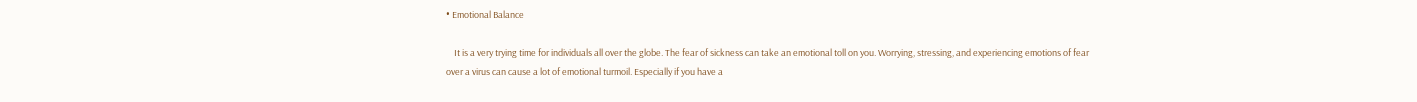• Emotional Balance

    It is a very trying time for individuals all over the globe. The fear of sickness can take an emotional toll on you. Worrying, stressing, and experiencing emotions of fear over a virus can cause a lot of emotional turmoil. Especially if you have a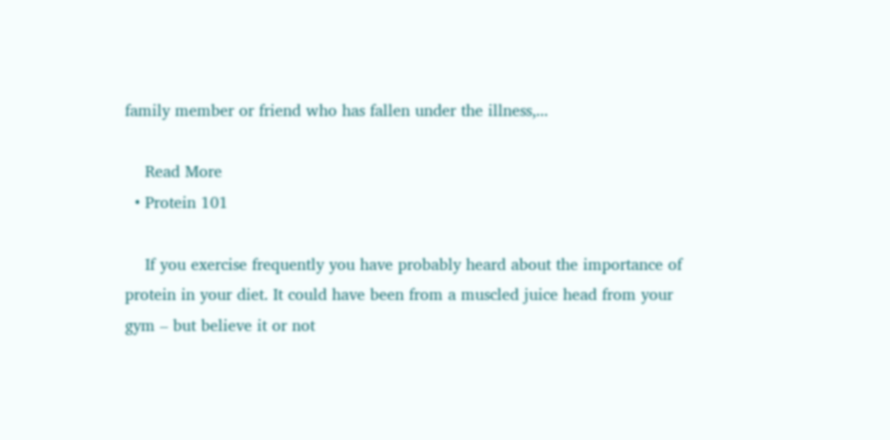family member or friend who has fallen under the illness,...

    Read More
  • Protein 101

    If you exercise frequently you have probably heard about the importance of protein in your diet. It could have been from a muscled juice head from your gym – but believe it or not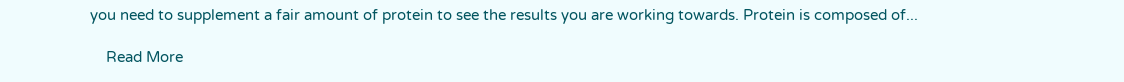you need to supplement a fair amount of protein to see the results you are working towards. Protein is composed of...

    Read More